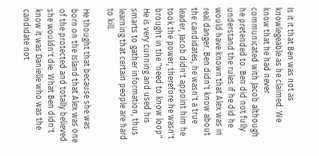Is it it that Ben was not as knowlegeable as he claimed. We know that he had never communicated with Jacob although he pretended to. Ben did not fully understand the rules if he did he would have known that Alex was in real danger. Ben didn't know about the candidates, he wasn't a true leader, Jacob didn't appoint him he took the power, therefore he wasn't brought in the "need to know loop" He is very cunning and used his smarts to gather information, thus learning that certain people are hard to kill.

He thought that because she was born on the Island that Alex was one of the protected and totally believed she wouldn't die. What Ben didn't know it was Danielle who was the candidate not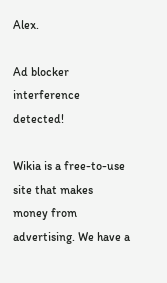Alex.

Ad blocker interference detected!

Wikia is a free-to-use site that makes money from advertising. We have a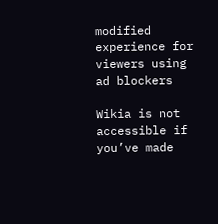modified experience for viewers using ad blockers

Wikia is not accessible if you’ve made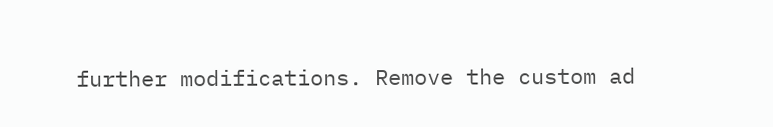further modifications. Remove the custom ad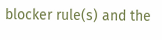blocker rule(s) and the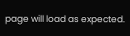page will load as expected.